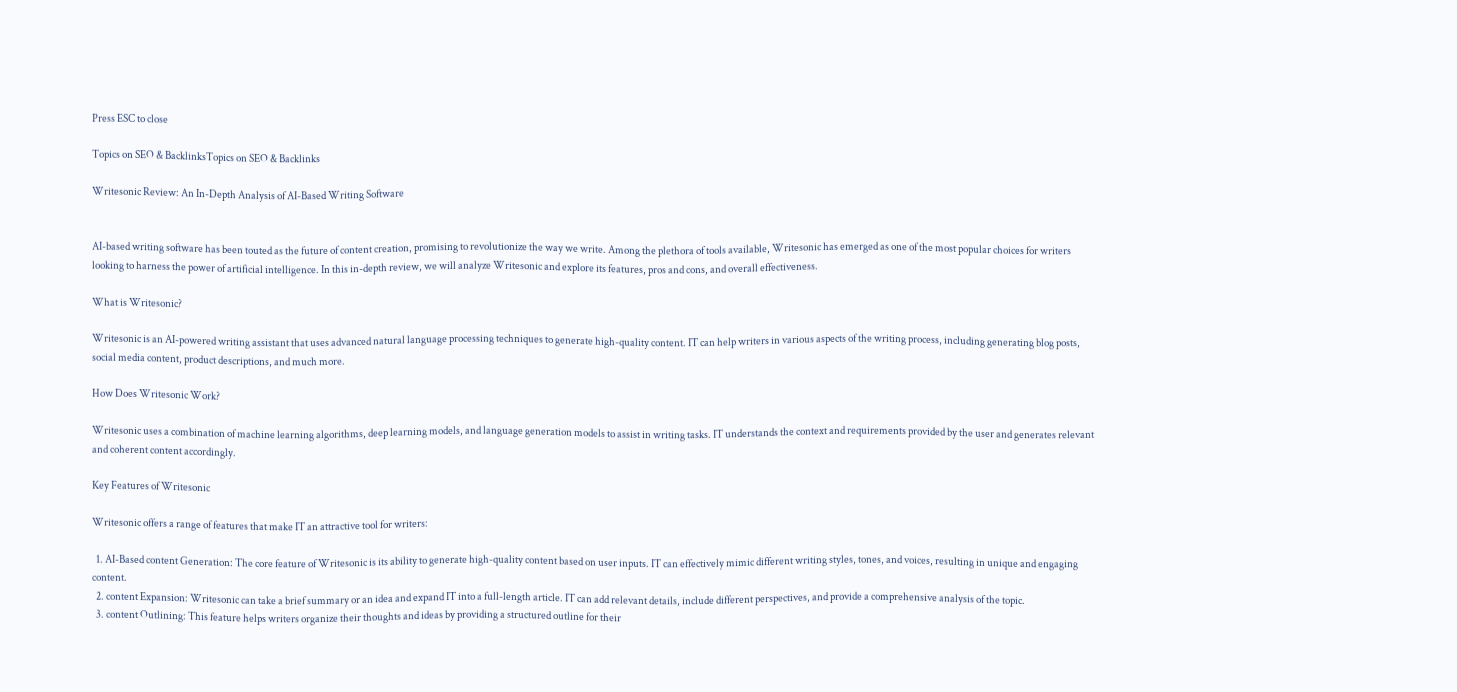Press ESC to close

Topics on SEO & BacklinksTopics on SEO & Backlinks

Writesonic Review: An In-Depth Analysis of AI-Based Writing Software


AI-based writing software has been touted as the future of content creation, promising to revolutionize the way we write. Among the plethora of tools available, Writesonic has emerged as one of the most popular choices for writers looking to harness the power of artificial intelligence. In this in-depth review, we will analyze Writesonic and explore its features, pros and cons, and overall effectiveness.

What is Writesonic?

Writesonic is an AI-powered writing assistant that uses advanced natural language processing techniques to generate high-quality content. IT can help writers in various aspects of the writing process, including generating blog posts, social media content, product descriptions, and much more.

How Does Writesonic Work?

Writesonic uses a combination of machine learning algorithms, deep learning models, and language generation models to assist in writing tasks. IT understands the context and requirements provided by the user and generates relevant and coherent content accordingly.

Key Features of Writesonic

Writesonic offers a range of features that make IT an attractive tool for writers:

  1. AI-Based content Generation: The core feature of Writesonic is its ability to generate high-quality content based on user inputs. IT can effectively mimic different writing styles, tones, and voices, resulting in unique and engaging content.
  2. content Expansion: Writesonic can take a brief summary or an idea and expand IT into a full-length article. IT can add relevant details, include different perspectives, and provide a comprehensive analysis of the topic.
  3. content Outlining: This feature helps writers organize their thoughts and ideas by providing a structured outline for their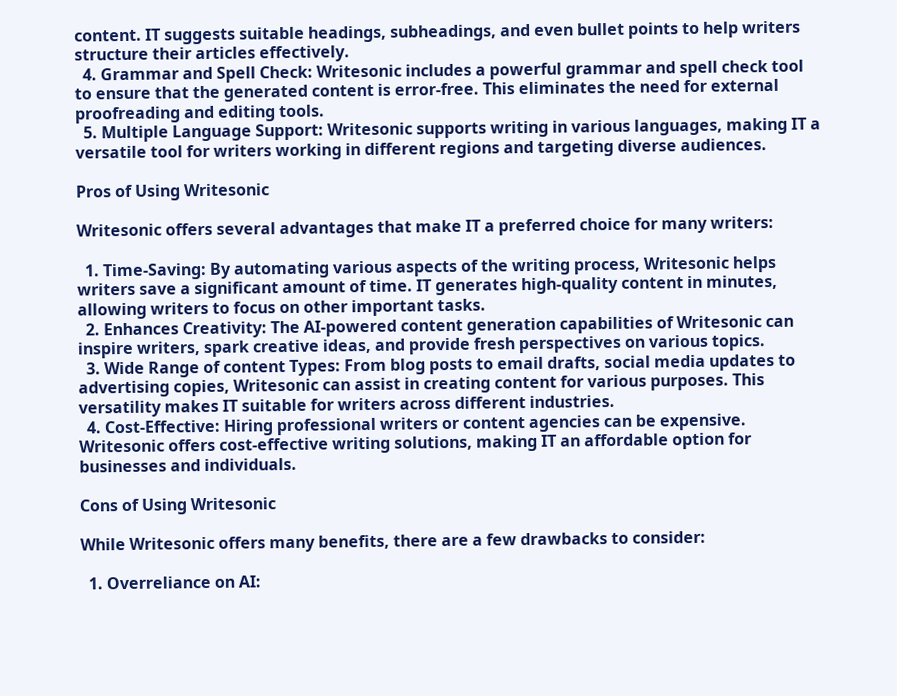content. IT suggests suitable headings, subheadings, and even bullet points to help writers structure their articles effectively.
  4. Grammar and Spell Check: Writesonic includes a powerful grammar and spell check tool to ensure that the generated content is error-free. This eliminates the need for external proofreading and editing tools.
  5. Multiple Language Support: Writesonic supports writing in various languages, making IT a versatile tool for writers working in different regions and targeting diverse audiences.

Pros of Using Writesonic

Writesonic offers several advantages that make IT a preferred choice for many writers:

  1. Time-Saving: By automating various aspects of the writing process, Writesonic helps writers save a significant amount of time. IT generates high-quality content in minutes, allowing writers to focus on other important tasks.
  2. Enhances Creativity: The AI-powered content generation capabilities of Writesonic can inspire writers, spark creative ideas, and provide fresh perspectives on various topics.
  3. Wide Range of content Types: From blog posts to email drafts, social media updates to advertising copies, Writesonic can assist in creating content for various purposes. This versatility makes IT suitable for writers across different industries.
  4. Cost-Effective: Hiring professional writers or content agencies can be expensive. Writesonic offers cost-effective writing solutions, making IT an affordable option for businesses and individuals.

Cons of Using Writesonic

While Writesonic offers many benefits, there are a few drawbacks to consider:

  1. Overreliance on AI: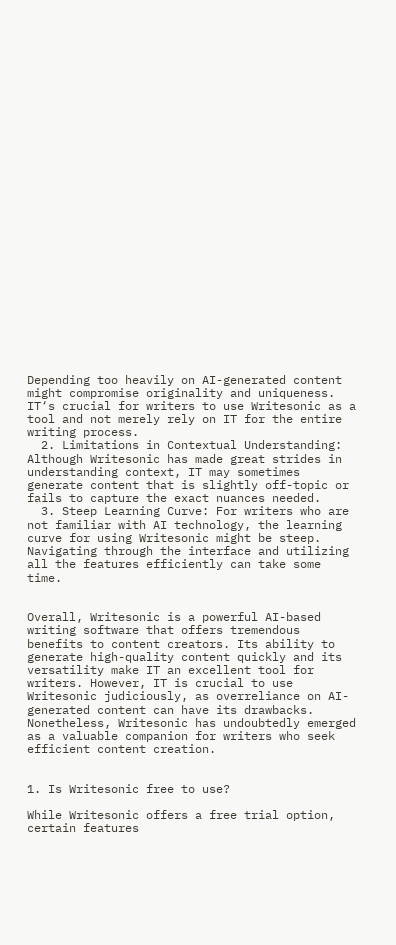Depending too heavily on AI-generated content might compromise originality and uniqueness. IT‘s crucial for writers to use Writesonic as a tool and not merely rely on IT for the entire writing process.
  2. Limitations in Contextual Understanding: Although Writesonic has made great strides in understanding context, IT may sometimes generate content that is slightly off-topic or fails to capture the exact nuances needed.
  3. Steep Learning Curve: For writers who are not familiar with AI technology, the learning curve for using Writesonic might be steep. Navigating through the interface and utilizing all the features efficiently can take some time.


Overall, Writesonic is a powerful AI-based writing software that offers tremendous benefits to content creators. Its ability to generate high-quality content quickly and its versatility make IT an excellent tool for writers. However, IT is crucial to use Writesonic judiciously, as overreliance on AI-generated content can have its drawbacks. Nonetheless, Writesonic has undoubtedly emerged as a valuable companion for writers who seek efficient content creation.


1. Is Writesonic free to use?

While Writesonic offers a free trial option, certain features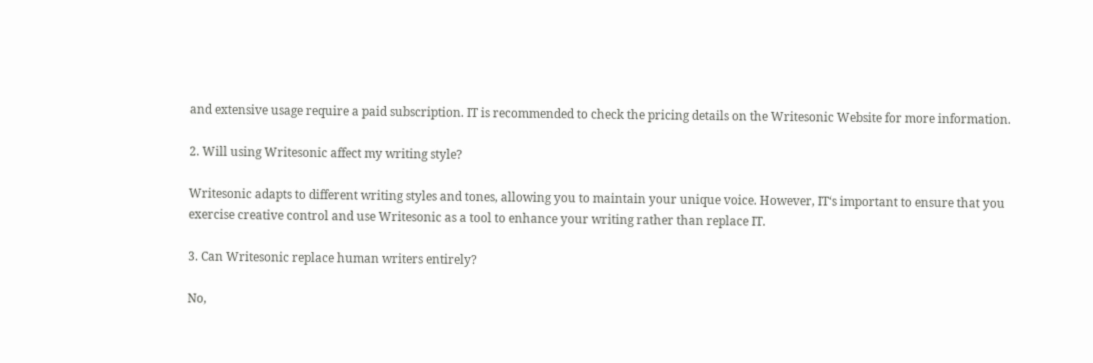and extensive usage require a paid subscription. IT is recommended to check the pricing details on the Writesonic Website for more information.

2. Will using Writesonic affect my writing style?

Writesonic adapts to different writing styles and tones, allowing you to maintain your unique voice. However, IT‘s important to ensure that you exercise creative control and use Writesonic as a tool to enhance your writing rather than replace IT.

3. Can Writesonic replace human writers entirely?

No,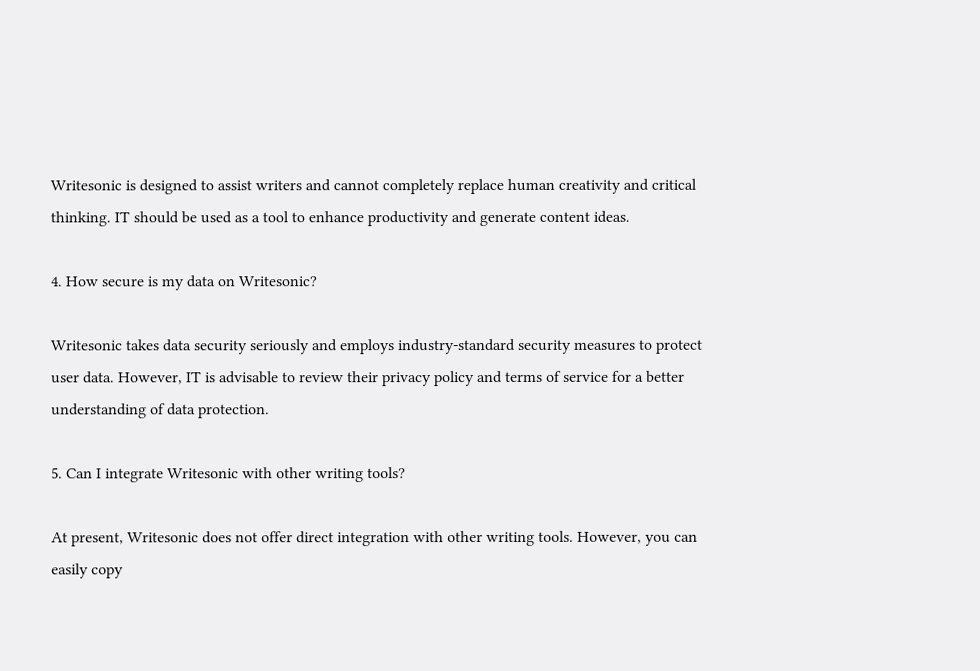Writesonic is designed to assist writers and cannot completely replace human creativity and critical thinking. IT should be used as a tool to enhance productivity and generate content ideas.

4. How secure is my data on Writesonic?

Writesonic takes data security seriously and employs industry-standard security measures to protect user data. However, IT is advisable to review their privacy policy and terms of service for a better understanding of data protection.

5. Can I integrate Writesonic with other writing tools?

At present, Writesonic does not offer direct integration with other writing tools. However, you can easily copy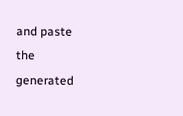and paste the generated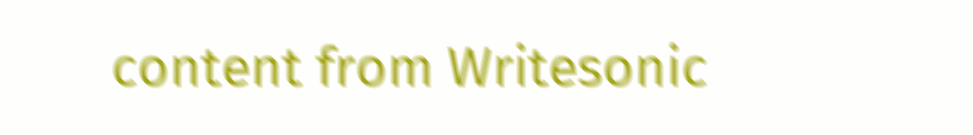content from Writesonic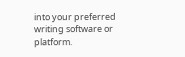into your preferred writing software or platform.